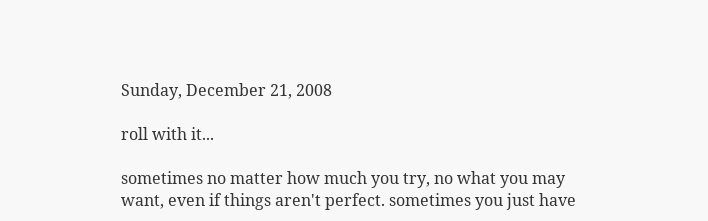Sunday, December 21, 2008

roll with it...

sometimes no matter how much you try, no what you may want, even if things aren't perfect. sometimes you just have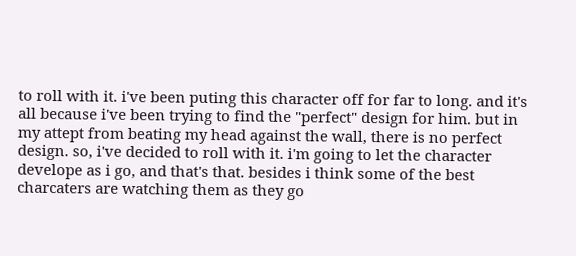to roll with it. i've been puting this character off for far to long. and it's all because i've been trying to find the "perfect" design for him. but in my attept from beating my head against the wall, there is no perfect design. so, i've decided to roll with it. i'm going to let the character develope as i go, and that's that. besides i think some of the best charcaters are watching them as they go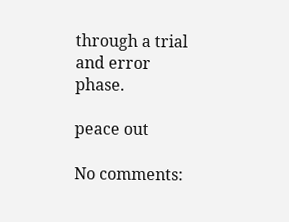through a trial and error phase.

peace out

No comments: